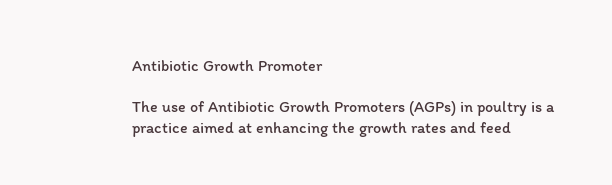Antibiotic Growth Promoter

The use of Antibiotic Growth Promoters (AGPs) in poultry is a practice aimed at enhancing the growth rates and feed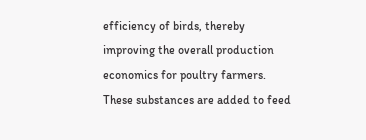efficiency of birds, thereby improving the overall production economics for poultry farmers. These substances are added to feed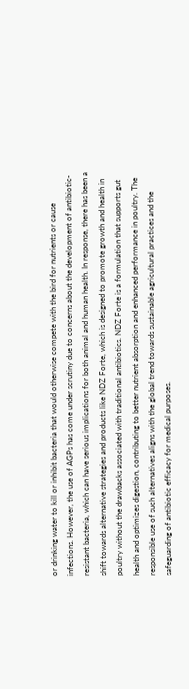or drinking water to kill or inhibit bacteria that would otherwise compete with the bird for nutrients or cause infections. However, the use of AGPs has come under scrutiny due to concerns about the development of antibiotic-resistant bacteria, which can have serious implications for both animal and human health. In response, there has been a shift towards alternative strategies and products like NDZ Forte, which is designed to promote growth and health in poultry without the drawbacks associated with traditional antibiotics. NDZ Forte is a formulation that supports gut health and optimizes digestion, contributing to better nutrient absorption and enhanced performance in poultry. The responsible use of such alternatives aligns with the global trend towards sustainable agricultural practices and the safeguarding of antibiotic efficacy for medical purposes.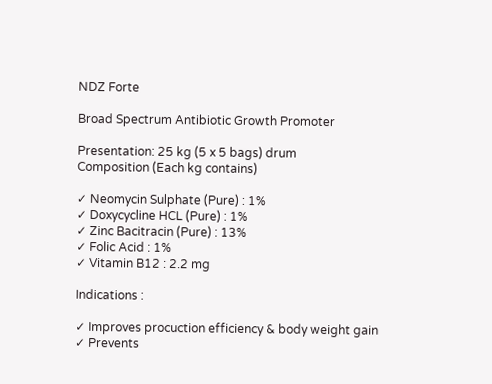NDZ Forte

Broad Spectrum Antibiotic Growth Promoter

Presentation: 25 kg (5 x 5 bags) drum
Composition (Each kg contains)

✓ Neomycin Sulphate (Pure) : 1%
✓ Doxycycline HCL (Pure) : 1%
✓ Zinc Bacitracin (Pure) : 13%
✓ Folic Acid : 1%
✓ Vitamin B12 : 2.2 mg

Indications :

✓ Improves procuction efficiency & body weight gain
✓ Prevents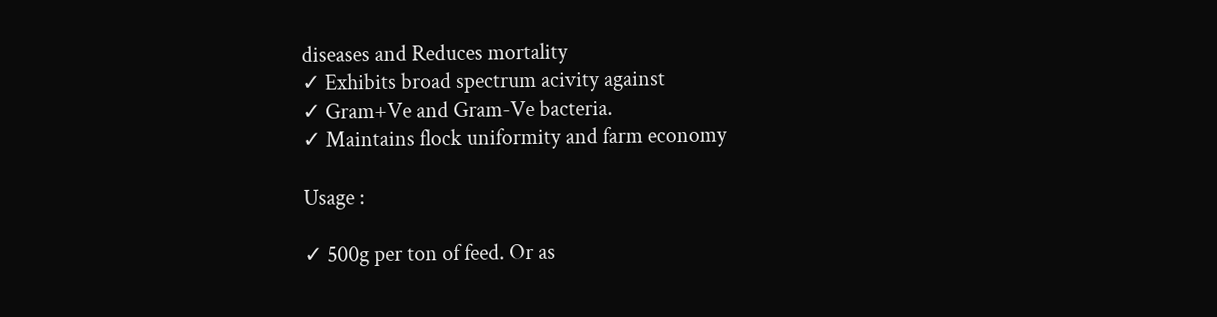diseases and Reduces mortality
✓ Exhibits broad spectrum acivity against
✓ Gram+Ve and Gram-Ve bacteria.
✓ Maintains flock uniformity and farm economy

Usage :

✓ 500g per ton of feed. Or as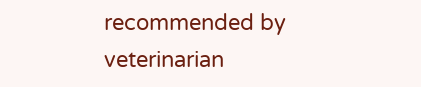recommended by veterinarian